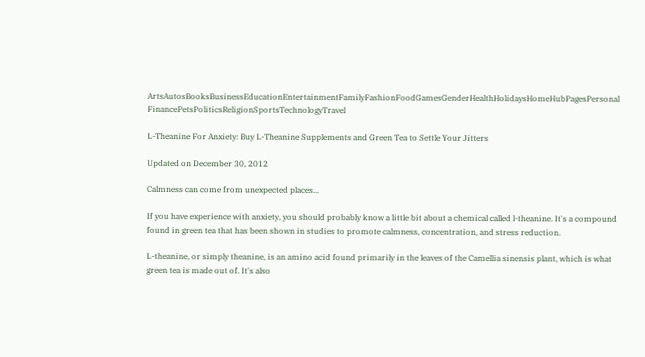ArtsAutosBooksBusinessEducationEntertainmentFamilyFashionFoodGamesGenderHealthHolidaysHomeHubPagesPersonal FinancePetsPoliticsReligionSportsTechnologyTravel

L-Theanine For Anxiety: Buy L-Theanine Supplements and Green Tea to Settle Your Jitters

Updated on December 30, 2012

Calmness can come from unexpected places...

If you have experience with anxiety, you should probably know a little bit about a chemical called l-theanine. It's a compound found in green tea that has been shown in studies to promote calmness, concentration, and stress reduction.

L-theanine, or simply theanine, is an amino acid found primarily in the leaves of the Camellia sinensis plant, which is what green tea is made out of. It's also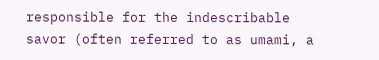responsible for the indescribable savor (often referred to as umami, a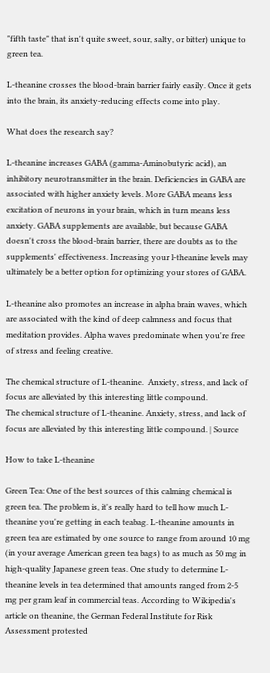"fifth taste" that isn't quite sweet, sour, salty, or bitter) unique to green tea.

L-theanine crosses the blood-brain barrier fairly easily. Once it gets into the brain, its anxiety-reducing effects come into play.

What does the research say?

L-theanine increases GABA (gamma-Aminobutyric acid), an inhibitory neurotransmitter in the brain. Deficiencies in GABA are associated with higher anxiety levels. More GABA means less excitation of neurons in your brain, which in turn means less anxiety. GABA supplements are available, but because GABA doesn't cross the blood-brain barrier, there are doubts as to the supplements' effectiveness. Increasing your l-theanine levels may ultimately be a better option for optimizing your stores of GABA.

L-theanine also promotes an increase in alpha brain waves, which are associated with the kind of deep calmness and focus that meditation provides. Alpha waves predominate when you're free of stress and feeling creative.

The chemical structure of L-theanine.  Anxiety, stress, and lack of focus are alleviated by this interesting little compound.
The chemical structure of L-theanine. Anxiety, stress, and lack of focus are alleviated by this interesting little compound. | Source

How to take L-theanine

Green Tea: One of the best sources of this calming chemical is green tea. The problem is, it's really hard to tell how much L-theanine you're getting in each teabag. L-theanine amounts in green tea are estimated by one source to range from around 10 mg (in your average American green tea bags) to as much as 50 mg in high-quality Japanese green teas. One study to determine L-theanine levels in tea determined that amounts ranged from 2-5 mg per gram leaf in commercial teas. According to Wikipedia's article on theanine, the German Federal Institute for Risk Assessment protested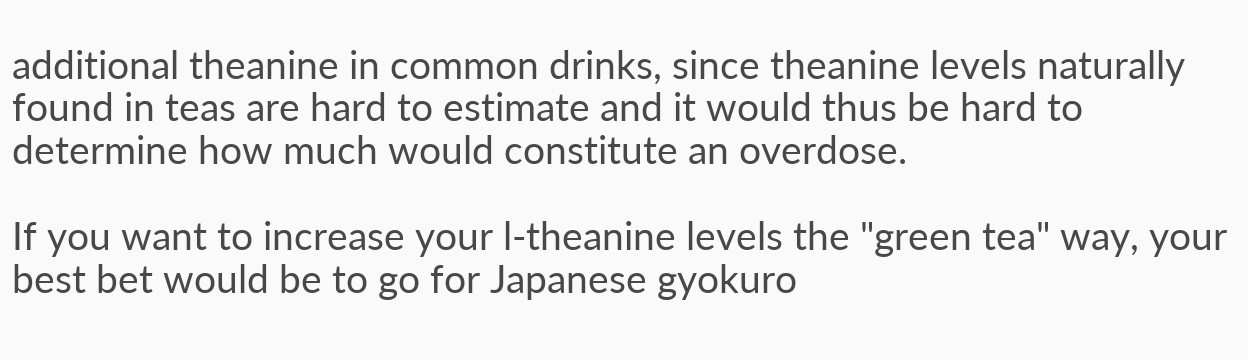additional theanine in common drinks, since theanine levels naturally found in teas are hard to estimate and it would thus be hard to determine how much would constitute an overdose.

If you want to increase your l-theanine levels the "green tea" way, your best bet would be to go for Japanese gyokuro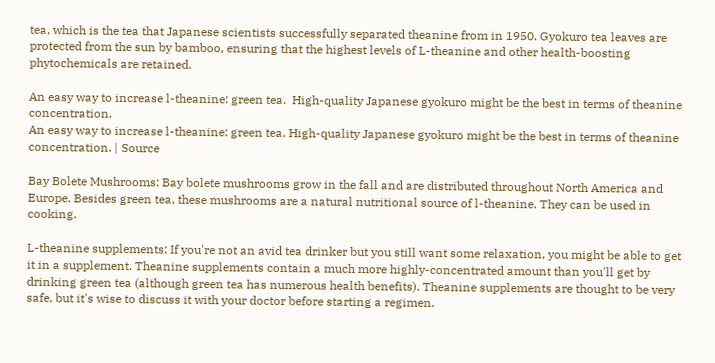tea, which is the tea that Japanese scientists successfully separated theanine from in 1950. Gyokuro tea leaves are protected from the sun by bamboo, ensuring that the highest levels of L-theanine and other health-boosting phytochemicals are retained.

An easy way to increase l-theanine: green tea.  High-quality Japanese gyokuro might be the best in terms of theanine concentration.
An easy way to increase l-theanine: green tea. High-quality Japanese gyokuro might be the best in terms of theanine concentration. | Source

Bay Bolete Mushrooms: Bay bolete mushrooms grow in the fall and are distributed throughout North America and Europe. Besides green tea, these mushrooms are a natural nutritional source of l-theanine. They can be used in cooking.

L-theanine supplements: If you're not an avid tea drinker but you still want some relaxation, you might be able to get it in a supplement. Theanine supplements contain a much more highly-concentrated amount than you'll get by drinking green tea (although green tea has numerous health benefits). Theanine supplements are thought to be very safe, but it's wise to discuss it with your doctor before starting a regimen.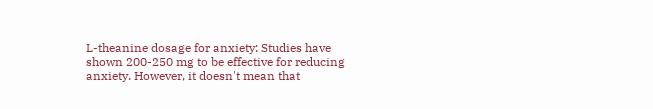L-theanine dosage for anxiety: Studies have shown 200-250 mg to be effective for reducing anxiety. However, it doesn't mean that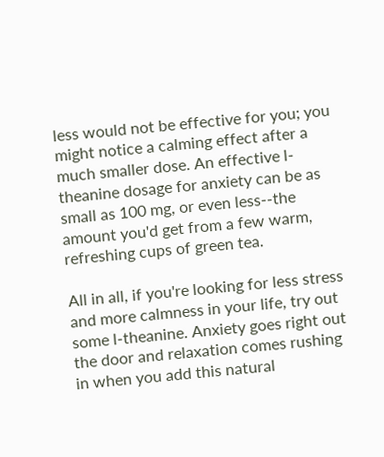less would not be effective for you; you might notice a calming effect after a much smaller dose. An effective l-theanine dosage for anxiety can be as small as 100 mg, or even less--the amount you'd get from a few warm, refreshing cups of green tea.

All in all, if you're looking for less stress and more calmness in your life, try out some l-theanine. Anxiety goes right out the door and relaxation comes rushing in when you add this natural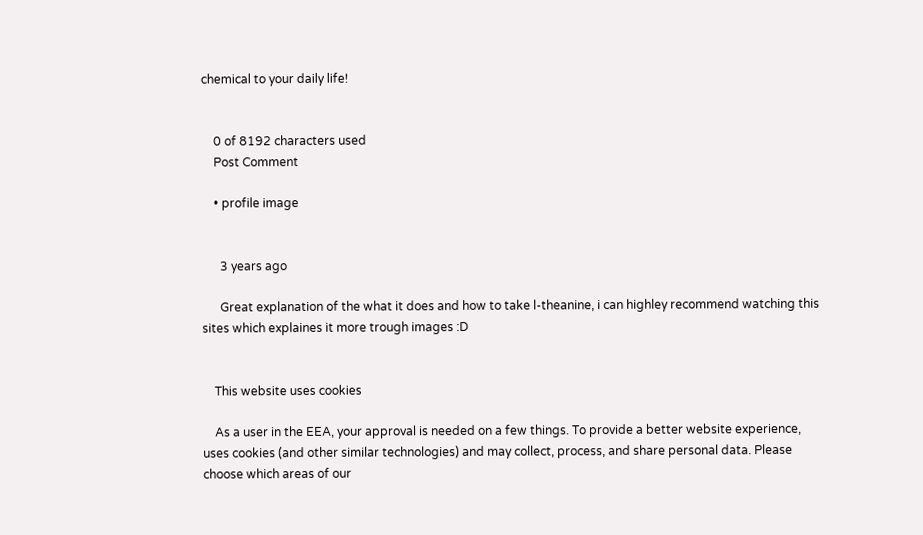chemical to your daily life!


    0 of 8192 characters used
    Post Comment

    • profile image


      3 years ago

      Great explanation of the what it does and how to take l-theanine, i can highley recommend watching this sites which explaines it more trough images :D


    This website uses cookies

    As a user in the EEA, your approval is needed on a few things. To provide a better website experience, uses cookies (and other similar technologies) and may collect, process, and share personal data. Please choose which areas of our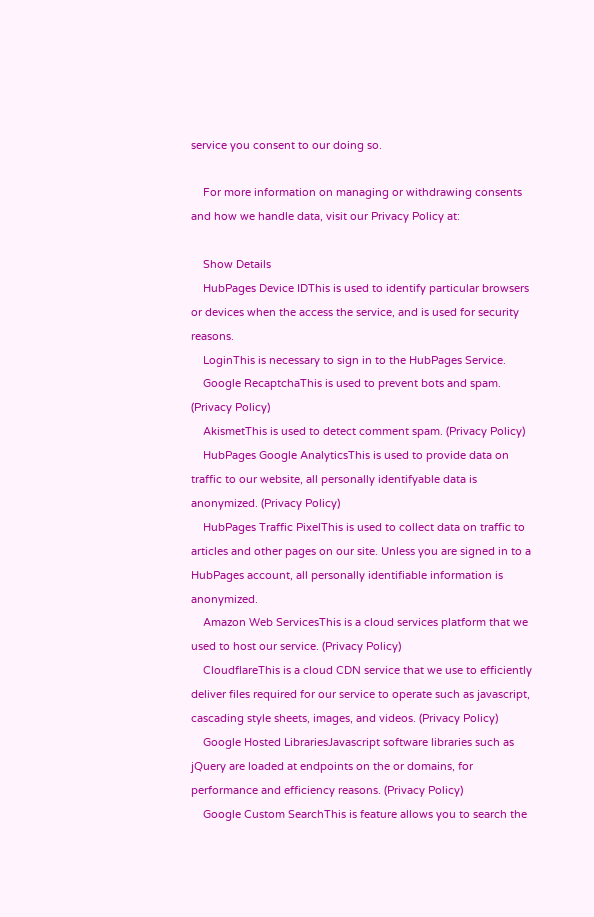service you consent to our doing so.

    For more information on managing or withdrawing consents and how we handle data, visit our Privacy Policy at:

    Show Details
    HubPages Device IDThis is used to identify particular browsers or devices when the access the service, and is used for security reasons.
    LoginThis is necessary to sign in to the HubPages Service.
    Google RecaptchaThis is used to prevent bots and spam. (Privacy Policy)
    AkismetThis is used to detect comment spam. (Privacy Policy)
    HubPages Google AnalyticsThis is used to provide data on traffic to our website, all personally identifyable data is anonymized. (Privacy Policy)
    HubPages Traffic PixelThis is used to collect data on traffic to articles and other pages on our site. Unless you are signed in to a HubPages account, all personally identifiable information is anonymized.
    Amazon Web ServicesThis is a cloud services platform that we used to host our service. (Privacy Policy)
    CloudflareThis is a cloud CDN service that we use to efficiently deliver files required for our service to operate such as javascript, cascading style sheets, images, and videos. (Privacy Policy)
    Google Hosted LibrariesJavascript software libraries such as jQuery are loaded at endpoints on the or domains, for performance and efficiency reasons. (Privacy Policy)
    Google Custom SearchThis is feature allows you to search the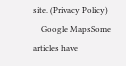site. (Privacy Policy)
    Google MapsSome articles have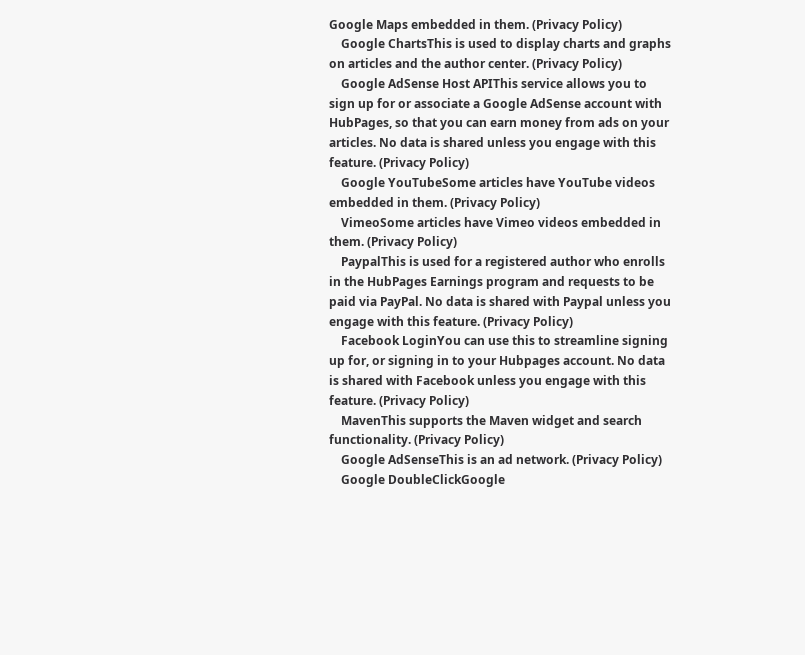Google Maps embedded in them. (Privacy Policy)
    Google ChartsThis is used to display charts and graphs on articles and the author center. (Privacy Policy)
    Google AdSense Host APIThis service allows you to sign up for or associate a Google AdSense account with HubPages, so that you can earn money from ads on your articles. No data is shared unless you engage with this feature. (Privacy Policy)
    Google YouTubeSome articles have YouTube videos embedded in them. (Privacy Policy)
    VimeoSome articles have Vimeo videos embedded in them. (Privacy Policy)
    PaypalThis is used for a registered author who enrolls in the HubPages Earnings program and requests to be paid via PayPal. No data is shared with Paypal unless you engage with this feature. (Privacy Policy)
    Facebook LoginYou can use this to streamline signing up for, or signing in to your Hubpages account. No data is shared with Facebook unless you engage with this feature. (Privacy Policy)
    MavenThis supports the Maven widget and search functionality. (Privacy Policy)
    Google AdSenseThis is an ad network. (Privacy Policy)
    Google DoubleClickGoogle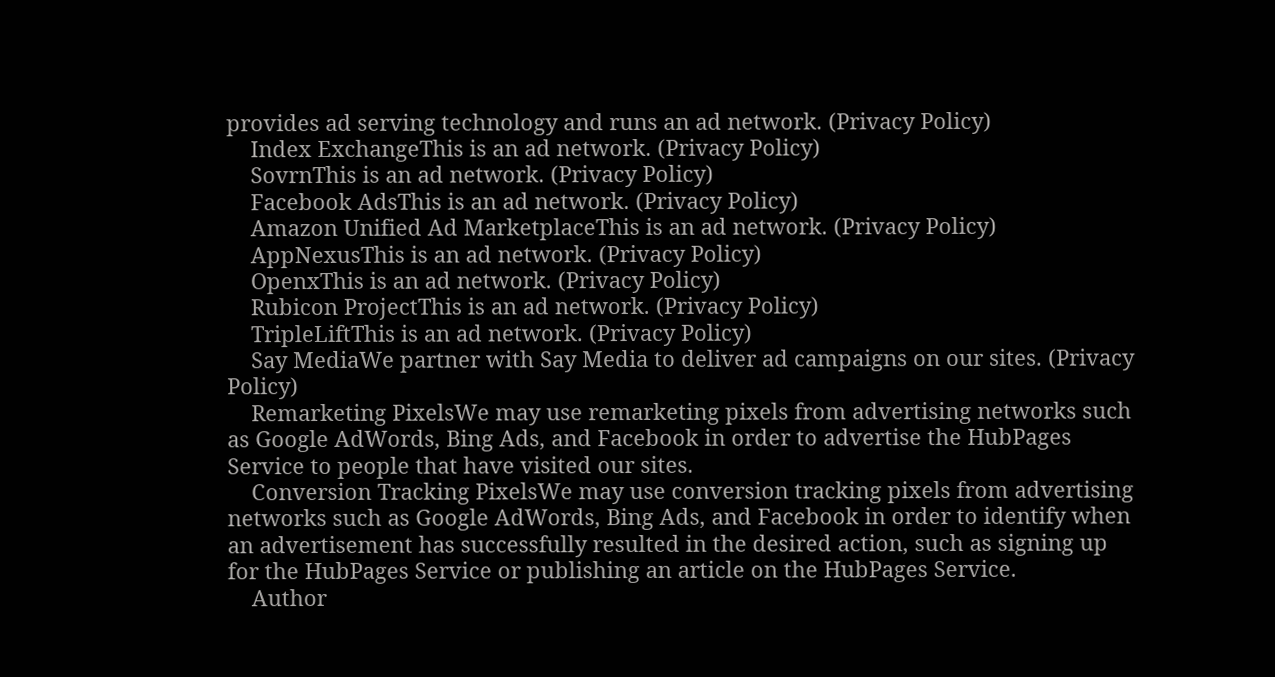provides ad serving technology and runs an ad network. (Privacy Policy)
    Index ExchangeThis is an ad network. (Privacy Policy)
    SovrnThis is an ad network. (Privacy Policy)
    Facebook AdsThis is an ad network. (Privacy Policy)
    Amazon Unified Ad MarketplaceThis is an ad network. (Privacy Policy)
    AppNexusThis is an ad network. (Privacy Policy)
    OpenxThis is an ad network. (Privacy Policy)
    Rubicon ProjectThis is an ad network. (Privacy Policy)
    TripleLiftThis is an ad network. (Privacy Policy)
    Say MediaWe partner with Say Media to deliver ad campaigns on our sites. (Privacy Policy)
    Remarketing PixelsWe may use remarketing pixels from advertising networks such as Google AdWords, Bing Ads, and Facebook in order to advertise the HubPages Service to people that have visited our sites.
    Conversion Tracking PixelsWe may use conversion tracking pixels from advertising networks such as Google AdWords, Bing Ads, and Facebook in order to identify when an advertisement has successfully resulted in the desired action, such as signing up for the HubPages Service or publishing an article on the HubPages Service.
    Author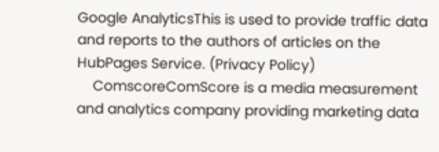Google AnalyticsThis is used to provide traffic data and reports to the authors of articles on the HubPages Service. (Privacy Policy)
    ComscoreComScore is a media measurement and analytics company providing marketing data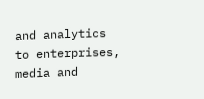and analytics to enterprises, media and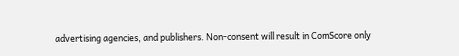advertising agencies, and publishers. Non-consent will result in ComScore only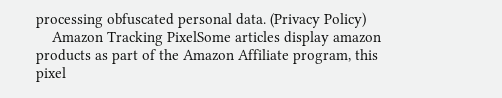processing obfuscated personal data. (Privacy Policy)
    Amazon Tracking PixelSome articles display amazon products as part of the Amazon Affiliate program, this pixel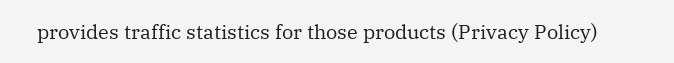provides traffic statistics for those products (Privacy Policy)